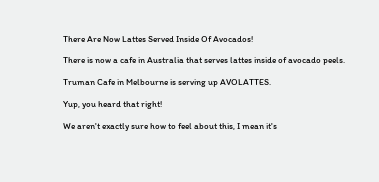There Are Now Lattes Served Inside Of Avocados!

There is now a cafe in Australia that serves lattes inside of avocado peels.

Truman Cafe in Melbourne is serving up AVOLATTES.

Yup, you heard that right!

We aren't exactly sure how to feel about this, I mean it's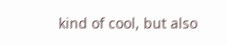kind of cool, but also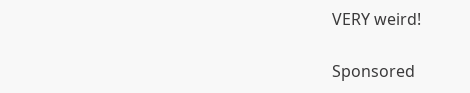VERY weird!

Sponsored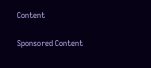Content

Sponsored Content